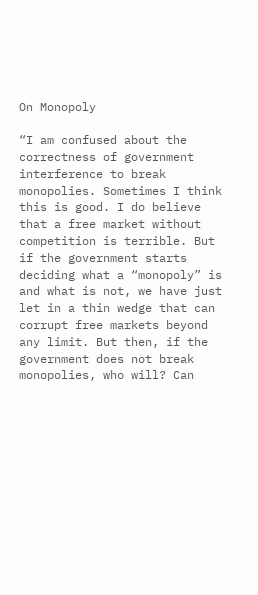On Monopoly

“I am confused about the correctness of government interference to break monopolies. Sometimes I think this is good. I do believe that a free market without competition is terrible. But if the government starts deciding what a “monopoly” is and what is not, we have just let in a thin wedge that can corrupt free markets beyond any limit. But then, if the government does not break monopolies, who will? Can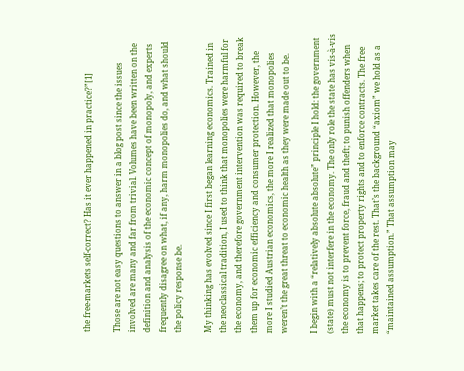the free-markets self-correct? Has it ever happened in practice?”[1]

Those are not easy questions to answer in a blog post since the issues involved are many and far from trivial. Volumes have been written on the definition and analysis of the economic concept of monopoly, and experts frequently disagree on what, if any, harm monopolies do, and what should the policy response be.

My thinking has evolved since I first began learning economics. Trained in the neoclassical tradition, I used to think that monopolies were harmful for the economy, and therefore government intervention was required to break them up for economic efficiency and consumer protection. However, the more I studied Austrian economics, the more I realized that monopolies weren’t the great threat to economic health as they were made out to be.

I begin with a “relatively absolute absolute” principle I hold: the government (state) must not interfere in the economy. The only role the state has vis-à-vis the economy is to prevent force, fraud and theft; to punish offenders when that happens; to protect property rights and to enforce contracts. The free market takes care of the rest. That’s the background “axiom” we hold as a “maintained assumption.” That assumption may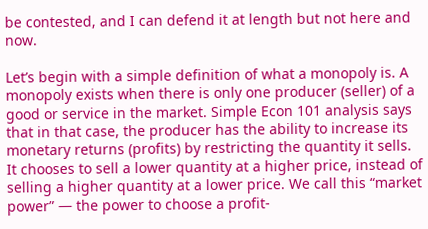be contested, and I can defend it at length but not here and now.

Let’s begin with a simple definition of what a monopoly is. A monopoly exists when there is only one producer (seller) of a good or service in the market. Simple Econ 101 analysis says that in that case, the producer has the ability to increase its monetary returns (profits) by restricting the quantity it sells. It chooses to sell a lower quantity at a higher price, instead of selling a higher quantity at a lower price. We call this “market power” — the power to choose a profit-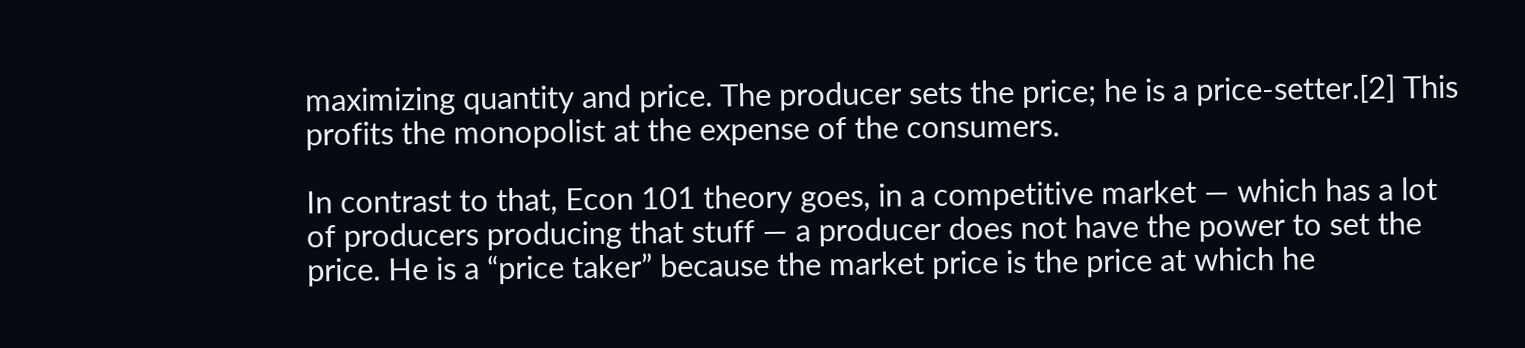maximizing quantity and price. The producer sets the price; he is a price-setter.[2] This profits the monopolist at the expense of the consumers.

In contrast to that, Econ 101 theory goes, in a competitive market — which has a lot of producers producing that stuff — a producer does not have the power to set the price. He is a “price taker” because the market price is the price at which he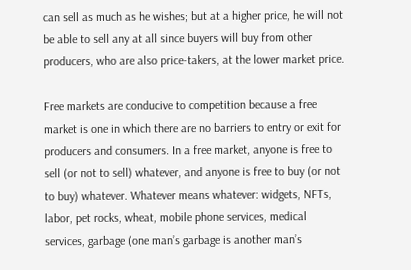can sell as much as he wishes; but at a higher price, he will not be able to sell any at all since buyers will buy from other producers, who are also price-takers, at the lower market price.

Free markets are conducive to competition because a free market is one in which there are no barriers to entry or exit for producers and consumers. In a free market, anyone is free to sell (or not to sell) whatever, and anyone is free to buy (or not to buy) whatever. Whatever means whatever: widgets, NFTs, labor, pet rocks, wheat, mobile phone services, medical services, garbage (one man’s garbage is another man’s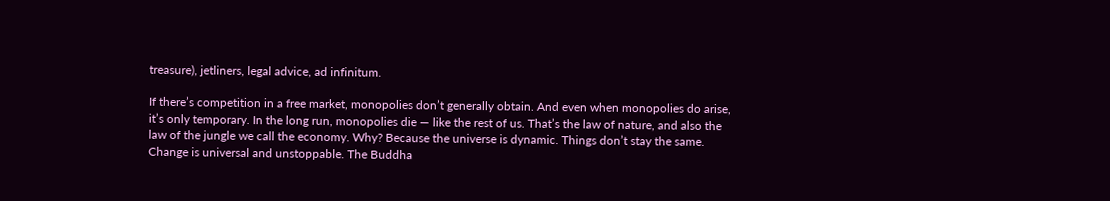treasure), jetliners, legal advice, ad infinitum.

If there’s competition in a free market, monopolies don’t generally obtain. And even when monopolies do arise, it’s only temporary. In the long run, monopolies die — like the rest of us. That’s the law of nature, and also the law of the jungle we call the economy. Why? Because the universe is dynamic. Things don’t stay the same. Change is universal and unstoppable. The Buddha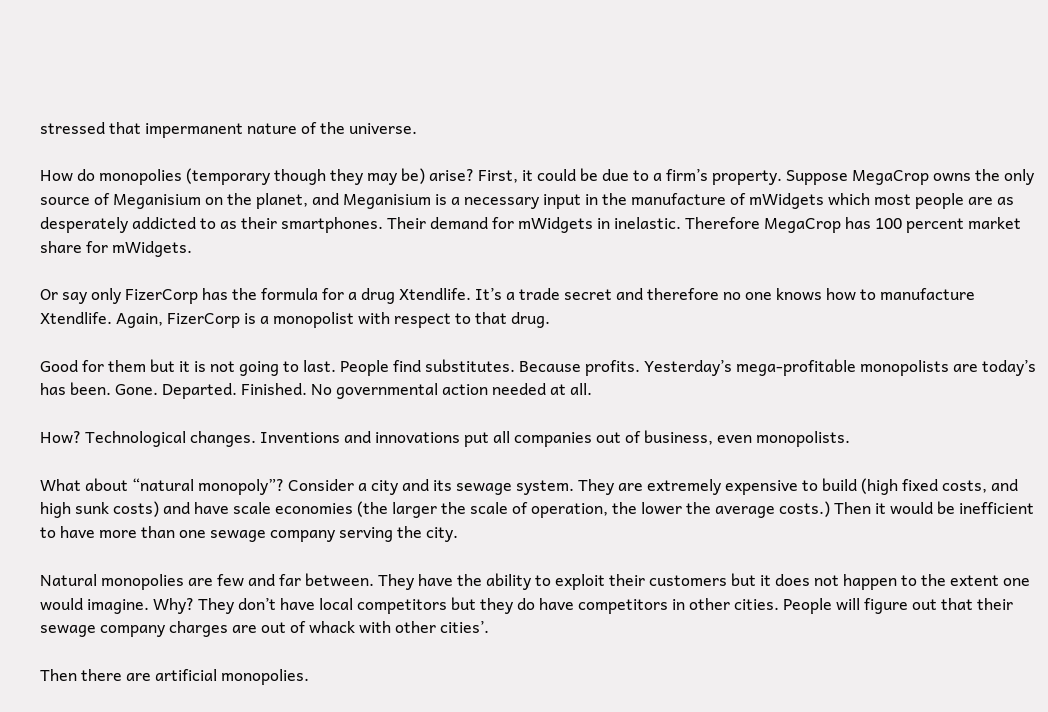stressed that impermanent nature of the universe.

How do monopolies (temporary though they may be) arise? First, it could be due to a firm’s property. Suppose MegaCrop owns the only source of Meganisium on the planet, and Meganisium is a necessary input in the manufacture of mWidgets which most people are as desperately addicted to as their smartphones. Their demand for mWidgets in inelastic. Therefore MegaCrop has 100 percent market share for mWidgets.

Or say only FizerCorp has the formula for a drug Xtendlife. It’s a trade secret and therefore no one knows how to manufacture Xtendlife. Again, FizerCorp is a monopolist with respect to that drug.

Good for them but it is not going to last. People find substitutes. Because profits. Yesterday’s mega-profitable monopolists are today’s has been. Gone. Departed. Finished. No governmental action needed at all.

How? Technological changes. Inventions and innovations put all companies out of business, even monopolists.

What about “natural monopoly”? Consider a city and its sewage system. They are extremely expensive to build (high fixed costs, and high sunk costs) and have scale economies (the larger the scale of operation, the lower the average costs.) Then it would be inefficient to have more than one sewage company serving the city.

Natural monopolies are few and far between. They have the ability to exploit their customers but it does not happen to the extent one would imagine. Why? They don’t have local competitors but they do have competitors in other cities. People will figure out that their sewage company charges are out of whack with other cities’.

Then there are artificial monopolies.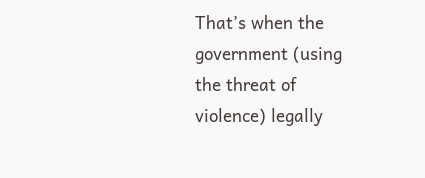That’s when the government (using the threat of violence) legally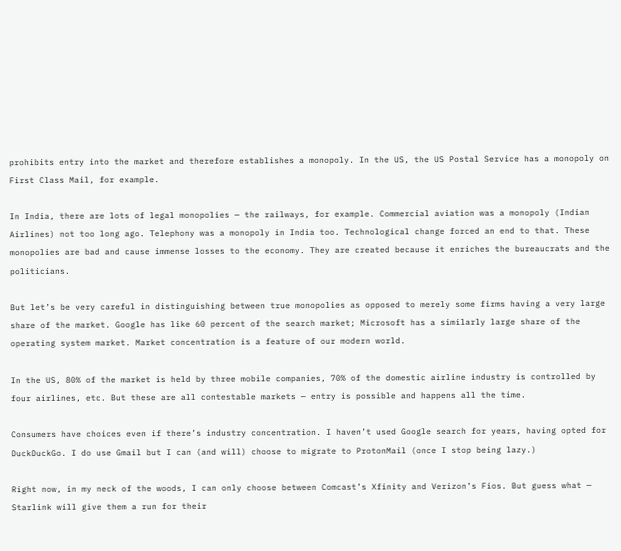prohibits entry into the market and therefore establishes a monopoly. In the US, the US Postal Service has a monopoly on First Class Mail, for example.

In India, there are lots of legal monopolies — the railways, for example. Commercial aviation was a monopoly (Indian Airlines) not too long ago. Telephony was a monopoly in India too. Technological change forced an end to that. These monopolies are bad and cause immense losses to the economy. They are created because it enriches the bureaucrats and the politicians.

But let’s be very careful in distinguishing between true monopolies as opposed to merely some firms having a very large share of the market. Google has like 60 percent of the search market; Microsoft has a similarly large share of the operating system market. Market concentration is a feature of our modern world.

In the US, 80% of the market is held by three mobile companies, 70% of the domestic airline industry is controlled by four airlines, etc. But these are all contestable markets — entry is possible and happens all the time.

Consumers have choices even if there’s industry concentration. I haven’t used Google search for years, having opted for DuckDuckGo. I do use Gmail but I can (and will) choose to migrate to ProtonMail (once I stop being lazy.)

Right now, in my neck of the woods, I can only choose between Comcast’s Xfinity and Verizon’s Fios. But guess what — Starlink will give them a run for their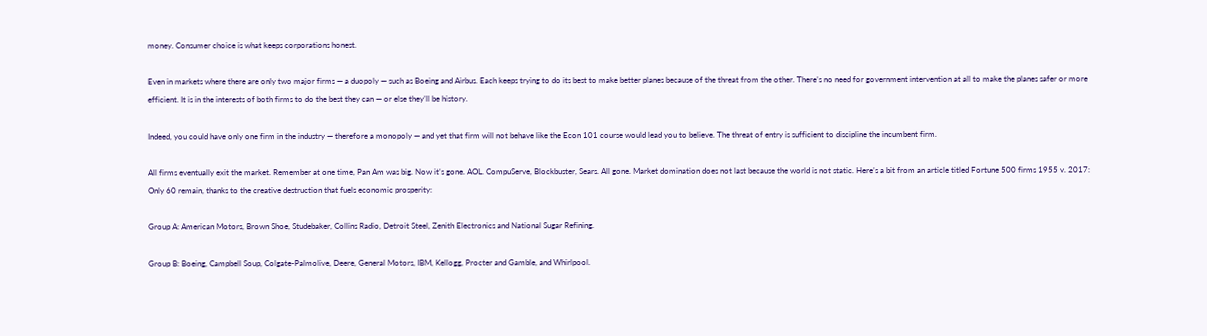money. Consumer choice is what keeps corporations honest.

Even in markets where there are only two major firms — a duopoly — such as Boeing and Airbus. Each keeps trying to do its best to make better planes because of the threat from the other. There’s no need for government intervention at all to make the planes safer or more efficient. It is in the interests of both firms to do the best they can — or else they’ll be history.

Indeed, you could have only one firm in the industry — therefore a monopoly — and yet that firm will not behave like the Econ 101 course would lead you to believe. The threat of entry is sufficient to discipline the incumbent firm.

All firms eventually exit the market. Remember at one time, Pan Am was big. Now it’s gone. AOL. CompuServe, Blockbuster, Sears. All gone. Market domination does not last because the world is not static. Here’s a bit from an article titled Fortune 500 firms 1955 v. 2017: Only 60 remain, thanks to the creative destruction that fuels economic prosperity:

Group A: American Motors, Brown Shoe, Studebaker, Collins Radio, Detroit Steel, Zenith Electronics and National Sugar Refining.

Group B: Boeing, Campbell Soup, Colgate-Palmolive, Deere, General Motors, IBM, Kellogg, Procter and Gamble, and Whirlpool.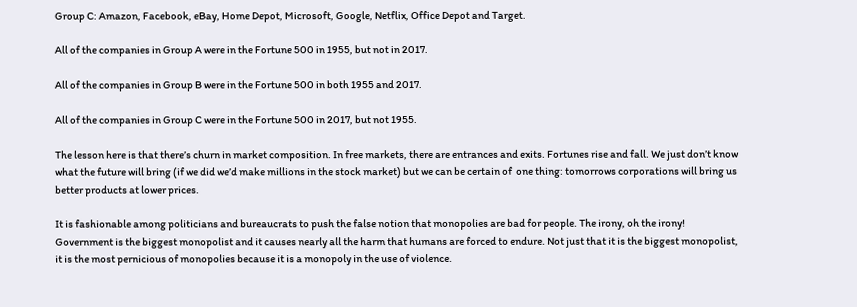Group C: Amazon, Facebook, eBay, Home Depot, Microsoft, Google, Netflix, Office Depot and Target.

All of the companies in Group A were in the Fortune 500 in 1955, but not in 2017.

All of the companies in Group B were in the Fortune 500 in both 1955 and 2017.

All of the companies in Group C were in the Fortune 500 in 2017, but not 1955.

The lesson here is that there’s churn in market composition. In free markets, there are entrances and exits. Fortunes rise and fall. We just don’t know what the future will bring (if we did we’d make millions in the stock market) but we can be certain of  one thing: tomorrows corporations will bring us better products at lower prices.

It is fashionable among politicians and bureaucrats to push the false notion that monopolies are bad for people. The irony, oh the irony! Government is the biggest monopolist and it causes nearly all the harm that humans are forced to endure. Not just that it is the biggest monopolist, it is the most pernicious of monopolies because it is a monopoly in the use of violence.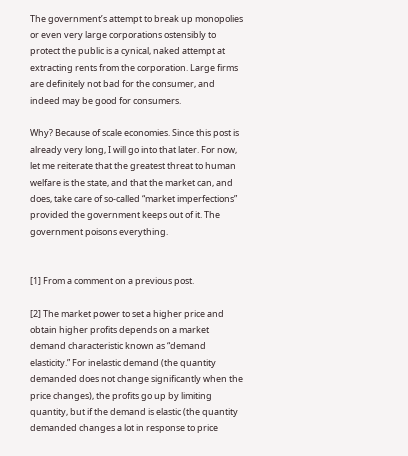The government’s attempt to break up monopolies or even very large corporations ostensibly to protect the public is a cynical, naked attempt at extracting rents from the corporation. Large firms are definitely not bad for the consumer, and indeed may be good for consumers.

Why? Because of scale economies. Since this post is already very long, I will go into that later. For now, let me reiterate that the greatest threat to human welfare is the state, and that the market can, and does, take care of so-called “market imperfections” provided the government keeps out of it. The government poisons everything.


[1] From a comment on a previous post.

[2] The market power to set a higher price and obtain higher profits depends on a market demand characteristic known as “demand elasticity.” For inelastic demand (the quantity demanded does not change significantly when the price changes), the profits go up by limiting quantity, but if the demand is elastic (the quantity demanded changes a lot in response to price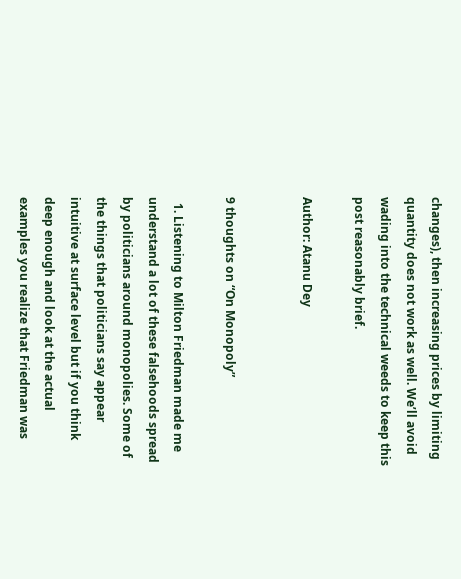changes), then increasing prices by limiting quantity does not work as well. We’ll avoid wading into the technical weeds to keep this post reasonably brief.

Author: Atanu Dey


9 thoughts on “On Monopoly”

  1. Listening to Milton Friedman made me understand a lot of these falsehoods spread by politicians around monopolies. Some of the things that politicians say appear intuitive at surface level but if you think deep enough and look at the actual examples you realize that Friedman was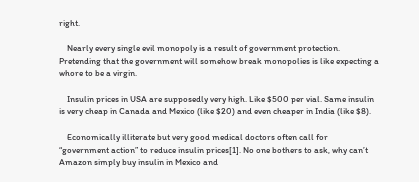right.

    Nearly every single evil monopoly is a result of government protection. Pretending that the government will somehow break monopolies is like expecting a whore to be a virgin.

    Insulin prices in USA are supposedly very high. Like $500 per vial. Same insulin is very cheap in Canada and Mexico (like $20) and even cheaper in India (like $8).

    Economically illiterate but very good medical doctors often call for “government action” to reduce insulin prices[1]. No one bothers to ask, why can’t Amazon simply buy insulin in Mexico and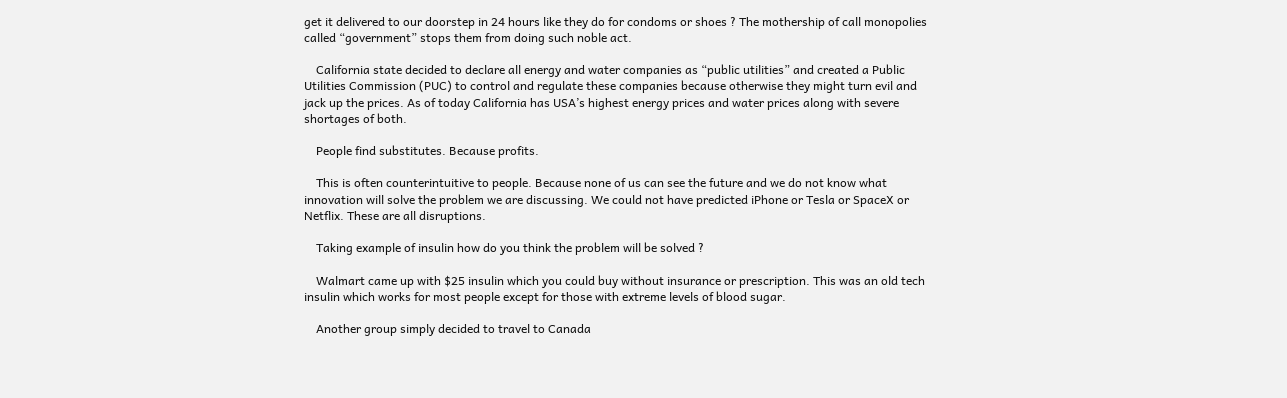get it delivered to our doorstep in 24 hours like they do for condoms or shoes ? The mothership of call monopolies called “government” stops them from doing such noble act.

    California state decided to declare all energy and water companies as “public utilities” and created a Public Utilities Commission (PUC) to control and regulate these companies because otherwise they might turn evil and jack up the prices. As of today California has USA’s highest energy prices and water prices along with severe shortages of both.

    People find substitutes. Because profits.

    This is often counterintuitive to people. Because none of us can see the future and we do not know what innovation will solve the problem we are discussing. We could not have predicted iPhone or Tesla or SpaceX or Netflix. These are all disruptions.

    Taking example of insulin how do you think the problem will be solved ?

    Walmart came up with $25 insulin which you could buy without insurance or prescription. This was an old tech insulin which works for most people except for those with extreme levels of blood sugar.

    Another group simply decided to travel to Canada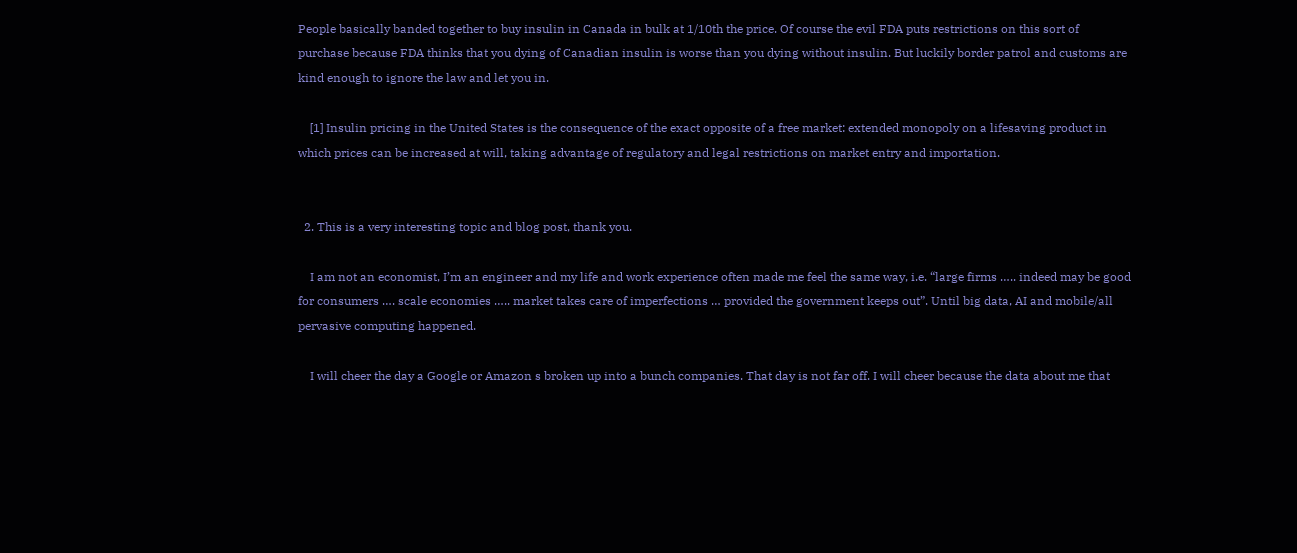People basically banded together to buy insulin in Canada in bulk at 1/10th the price. Of course the evil FDA puts restrictions on this sort of purchase because FDA thinks that you dying of Canadian insulin is worse than you dying without insulin. But luckily border patrol and customs are kind enough to ignore the law and let you in.

    [1] Insulin pricing in the United States is the consequence of the exact opposite of a free market: extended monopoly on a lifesaving product in which prices can be increased at will, taking advantage of regulatory and legal restrictions on market entry and importation.


  2. This is a very interesting topic and blog post, thank you.

    I am not an economist, I’m an engineer and my life and work experience often made me feel the same way, i.e. “large firms ….. indeed may be good for consumers …. scale economies ….. market takes care of imperfections … provided the government keeps out”. Until big data, AI and mobile/all pervasive computing happened.

    I will cheer the day a Google or Amazon s broken up into a bunch companies. That day is not far off. I will cheer because the data about me that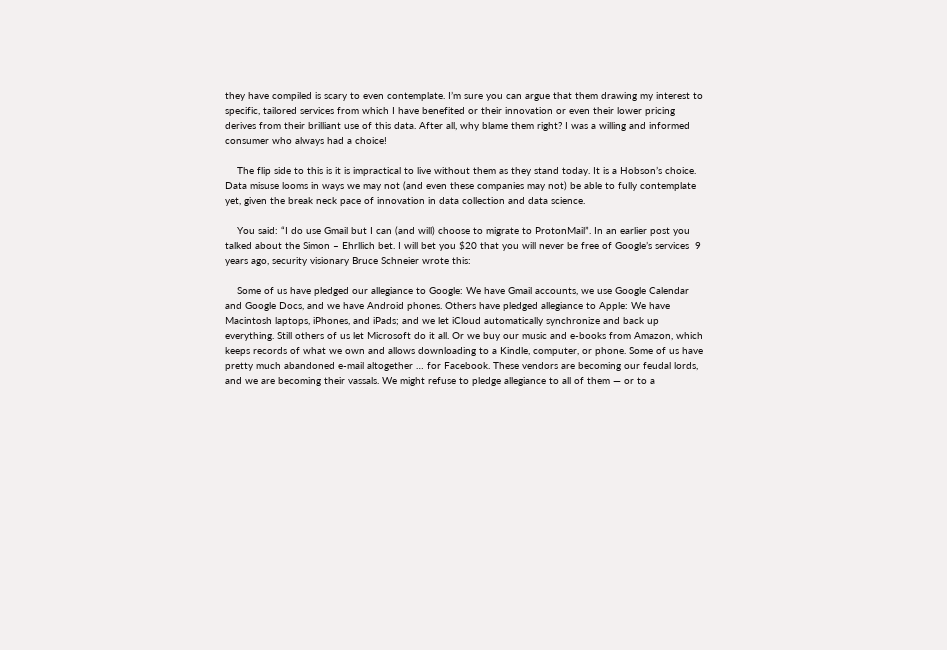they have compiled is scary to even contemplate. I’m sure you can argue that them drawing my interest to specific, tailored services from which I have benefited or their innovation or even their lower pricing derives from their brilliant use of this data. After all, why blame them right? I was a willing and informed consumer who always had a choice!

    The flip side to this is it is impractical to live without them as they stand today. It is a Hobson’s choice. Data misuse looms in ways we may not (and even these companies may not) be able to fully contemplate yet, given the break neck pace of innovation in data collection and data science.

    You said: “I do use Gmail but I can (and will) choose to migrate to ProtonMail”. In an earlier post you talked about the Simon – Ehrllich bet. I will bet you $20 that you will never be free of Google’s services  9 years ago, security visionary Bruce Schneier wrote this:

    Some of us have pledged our allegiance to Google: We have Gmail accounts, we use Google Calendar and Google Docs, and we have Android phones. Others have pledged allegiance to Apple: We have Macintosh laptops, iPhones, and iPads; and we let iCloud automatically synchronize and back up everything. Still others of us let Microsoft do it all. Or we buy our music and e-books from Amazon, which keeps records of what we own and allows downloading to a Kindle, computer, or phone. Some of us have pretty much abandoned e-mail altogether … for Facebook. These vendors are becoming our feudal lords, and we are becoming their vassals. We might refuse to pledge allegiance to all of them — or to a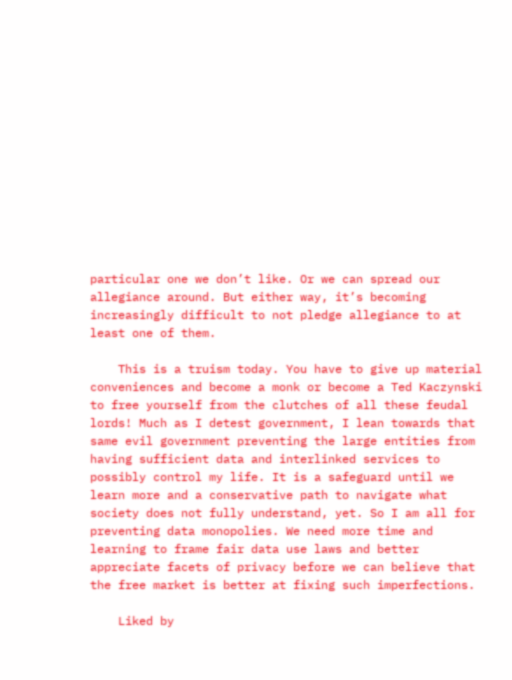particular one we don’t like. Or we can spread our allegiance around. But either way, it’s becoming increasingly difficult to not pledge allegiance to at least one of them.

    This is a truism today. You have to give up material conveniences and become a monk or become a Ted Kaczynski to free yourself from the clutches of all these feudal lords! Much as I detest government, I lean towards that same evil government preventing the large entities from having sufficient data and interlinked services to possibly control my life. It is a safeguard until we learn more and a conservative path to navigate what society does not fully understand, yet. So I am all for preventing data monopolies. We need more time and learning to frame fair data use laws and better appreciate facets of privacy before we can believe that the free market is better at fixing such imperfections.

    Liked by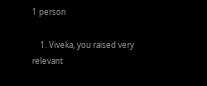1 person

    1. Viveka, you raised very relevant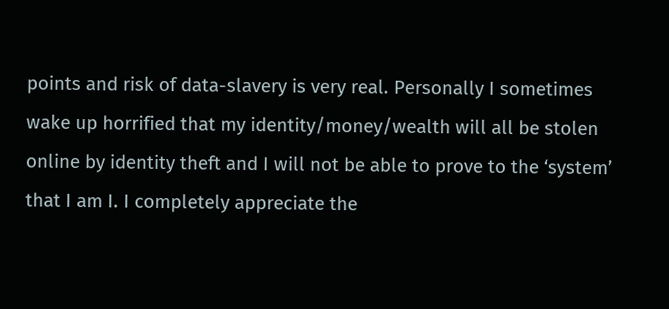points and risk of data-slavery is very real. Personally I sometimes wake up horrified that my identity/money/wealth will all be stolen online by identity theft and I will not be able to prove to the ‘system’ that I am I. I completely appreciate the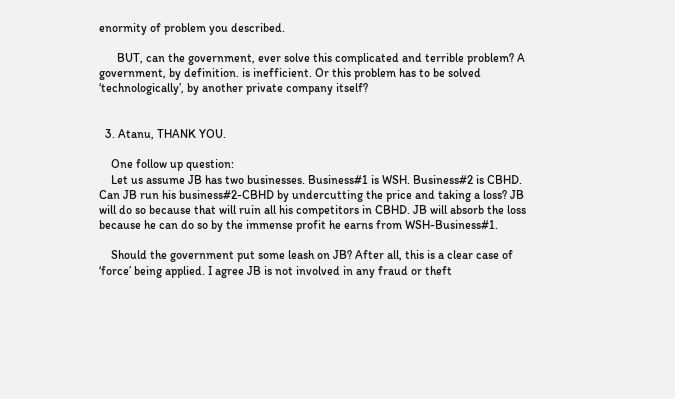enormity of problem you described.

      BUT, can the government, ever solve this complicated and terrible problem? A government, by definition. is inefficient. Or this problem has to be solved ‘technologically’, by another private company itself?


  3. Atanu, THANK YOU.

    One follow up question:
    Let us assume JB has two businesses. Business#1 is WSH. Business#2 is CBHD. Can JB run his business#2-CBHD by undercutting the price and taking a loss? JB will do so because that will ruin all his competitors in CBHD. JB will absorb the loss because he can do so by the immense profit he earns from WSH-Business#1.

    Should the government put some leash on JB? After all, this is a clear case of ‘force’ being applied. I agree JB is not involved in any fraud or theft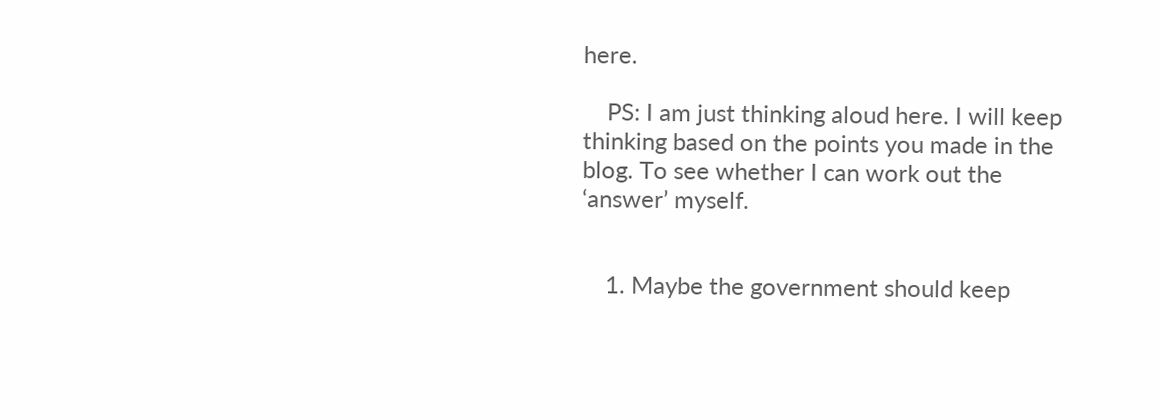here.

    PS: I am just thinking aloud here. I will keep thinking based on the points you made in the blog. To see whether I can work out the ‘answer’ myself.


    1. Maybe the government should keep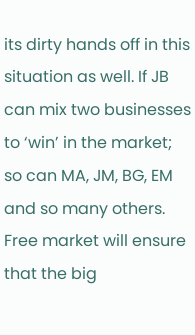its dirty hands off in this situation as well. If JB can mix two businesses to ‘win’ in the market; so can MA, JM, BG, EM and so many others. Free market will ensure that the big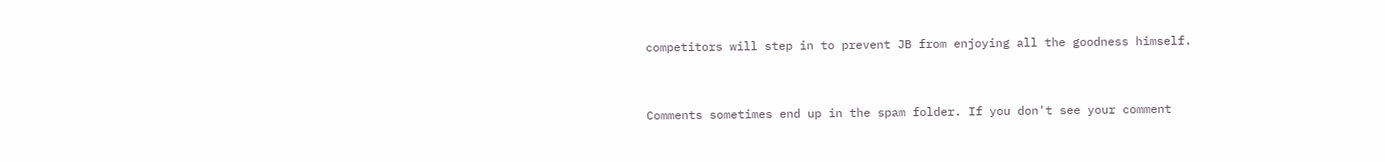competitors will step in to prevent JB from enjoying all the goodness himself.


Comments sometimes end up in the spam folder. If you don't see your comment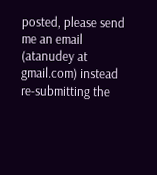posted, please send me an email (atanudey at gmail.com) instead re-submitting the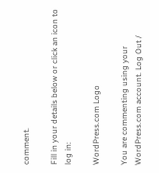comment.

Fill in your details below or click an icon to log in:

WordPress.com Logo

You are commenting using your WordPress.com account. Log Out /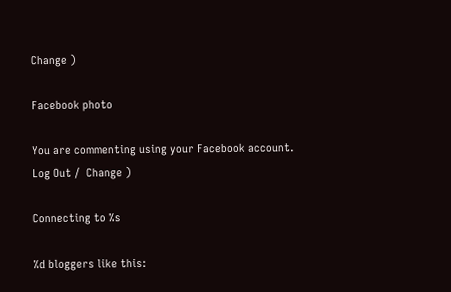Change )

Facebook photo

You are commenting using your Facebook account. Log Out /  Change )

Connecting to %s

%d bloggers like this: